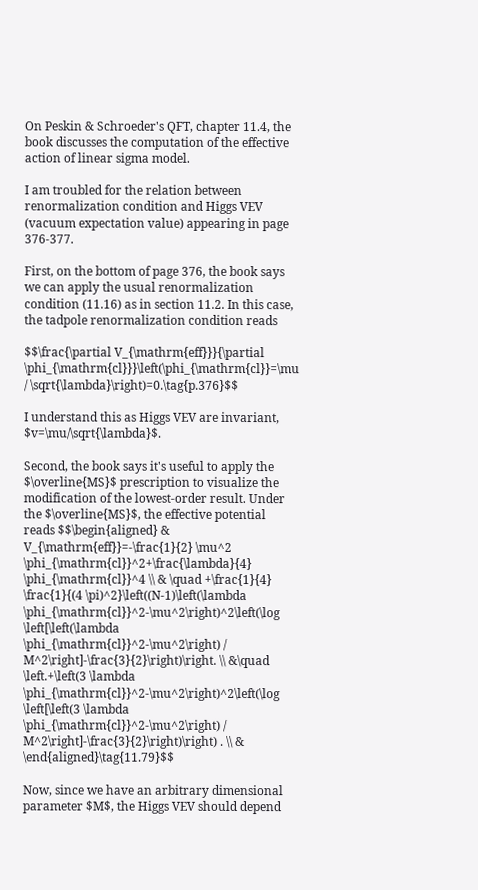On Peskin & Schroeder's QFT, chapter 11.4, the book discusses the computation of the effective action of linear sigma model.

I am troubled for the relation between renormalization condition and Higgs VEV (vacuum expectation value) appearing in page 376-377.

First, on the bottom of page 376, the book says we can apply the usual renormalization condition (11.16) as in section 11.2. In this case, the tadpole renormalization condition reads

$$\frac{\partial V_{\mathrm{eff}}}{\partial \phi_{\mathrm{cl}}}\left(\phi_{\mathrm{cl}}=\mu / \sqrt{\lambda}\right)=0.\tag{p.376}$$

I understand this as Higgs VEV are invariant, $v=\mu/\sqrt{\lambda}$.

Second, the book says it's useful to apply the $\overline{MS}$ prescription to visualize the modification of the lowest-order result. Under the $\overline{MS}$, the effective potential reads $$\begin{aligned} & V_{\mathrm{eff}}=-\frac{1}{2} \mu^2 \phi_{\mathrm{cl}}^2+\frac{\lambda}{4} \phi_{\mathrm{cl}}^4 \\ & \quad +\frac{1}{4} \frac{1}{(4 \pi)^2}\left((N-1)\left(\lambda \phi_{\mathrm{cl}}^2-\mu^2\right)^2\left(\log \left[\left(\lambda \phi_{\mathrm{cl}}^2-\mu^2\right) / M^2\right]-\frac{3}{2}\right)\right. \\ &\quad \left.+\left(3 \lambda \phi_{\mathrm{cl}}^2-\mu^2\right)^2\left(\log \left[\left(3 \lambda \phi_{\mathrm{cl}}^2-\mu^2\right) / M^2\right]-\frac{3}{2}\right)\right) . \\ & \end{aligned}\tag{11.79}$$

Now, since we have an arbitrary dimensional parameter $M$, the Higgs VEV should depend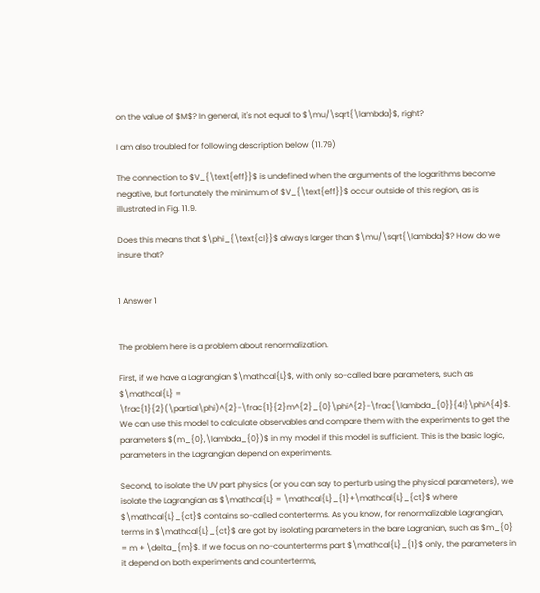on the value of $M$? In general, it's not equal to $\mu/\sqrt{\lambda}$, right?

I am also troubled for following description below (11.79)

The connection to $V_{\text{eff}}$ is undefined when the arguments of the logarithms become negative, but fortunately the minimum of $V_{\text{eff}}$ occur outside of this region, as is illustrated in Fig. 11.9.

Does this means that $\phi_{\text{cl}}$ always larger than $\mu/\sqrt{\lambda}$? How do we insure that?


1 Answer 1


The problem here is a problem about renormalization.

First, if we have a Lagrangian $\mathcal{L}$, with only so-called bare parameters, such as $\mathcal{L} = \frac{1}{2}(\partial\phi)^{2}-\frac{1}{2}m^{2}_{0}\phi^{2}-\frac{\lambda_{0}}{4!}\phi^{4}$. We can use this model to calculate observables and compare them with the experiments to get the parameters $(m_{0},\lambda_{0})$ in my model if this model is sufficient. This is the basic logic, parameters in the Lagrangian depend on experiments.

Second, to isolate the UV part physics (or you can say to perturb using the physical parameters), we isolate the Lagrangian as $\mathcal{L} = \mathcal{L}_{1}+\mathcal{L}_{ct}$ where $\mathcal{L}_{ct}$ contains so-called conterterms. As you know, for renormalizable Lagrangian, terms in $\mathcal{L}_{ct}$ are got by isolating parameters in the bare Lagranian, such as $m_{0} = m + \delta_{m}$. If we focus on no-counterterms part $\mathcal{L}_{1}$ only, the parameters in it depend on both experiments and counterterms,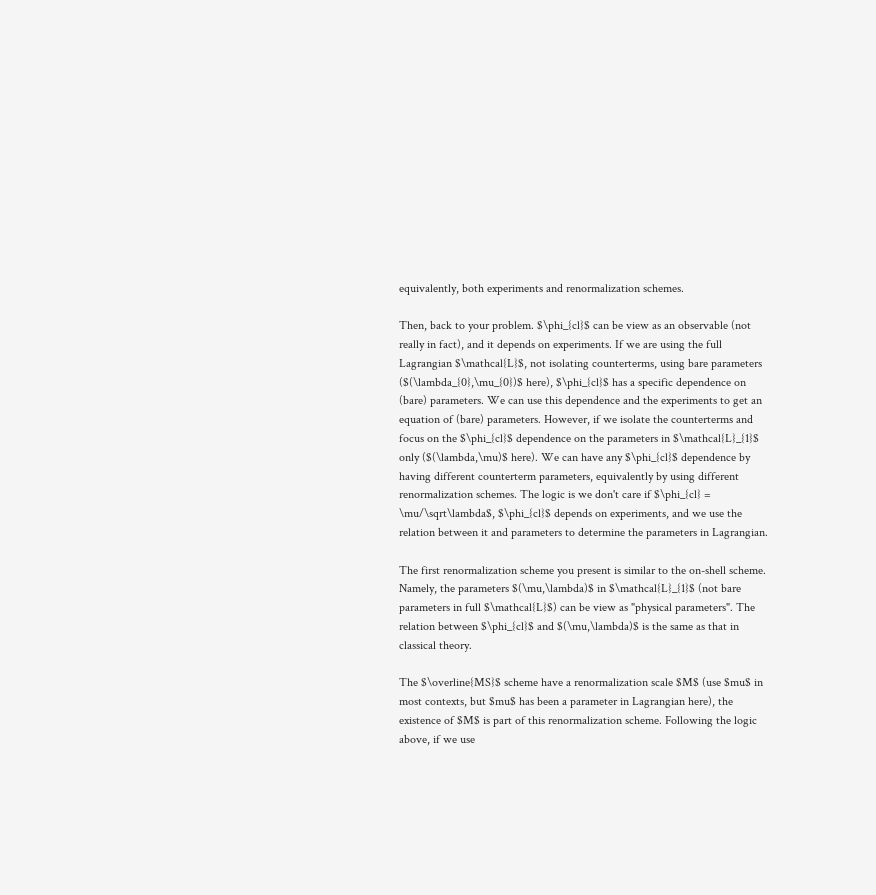equivalently, both experiments and renormalization schemes.

Then, back to your problem. $\phi_{cl}$ can be view as an observable (not really in fact), and it depends on experiments. If we are using the full Lagrangian $\mathcal{L}$, not isolating counterterms, using bare parameters ($(\lambda_{0},\mu_{0})$ here), $\phi_{cl}$ has a specific dependence on (bare) parameters. We can use this dependence and the experiments to get an equation of (bare) parameters. However, if we isolate the counterterms and focus on the $\phi_{cl}$ dependence on the parameters in $\mathcal{L}_{1}$ only ($(\lambda,\mu)$ here). We can have any $\phi_{cl}$ dependence by having different counterterm parameters, equivalently by using different renormalization schemes. The logic is we don't care if $\phi_{cl} = \mu/\sqrt\lambda$, $\phi_{cl}$ depends on experiments, and we use the relation between it and parameters to determine the parameters in Lagrangian.

The first renormalization scheme you present is similar to the on-shell scheme. Namely, the parameters $(\mu,\lambda)$ in $\mathcal{L}_{1}$ (not bare parameters in full $\mathcal{L}$) can be view as "physical parameters". The relation between $\phi_{cl}$ and $(\mu,\lambda)$ is the same as that in classical theory.

The $\overline{MS}$ scheme have a renormalization scale $M$ (use $mu$ in most contexts, but $mu$ has been a parameter in Lagrangian here), the existence of $M$ is part of this renormalization scheme. Following the logic above, if we use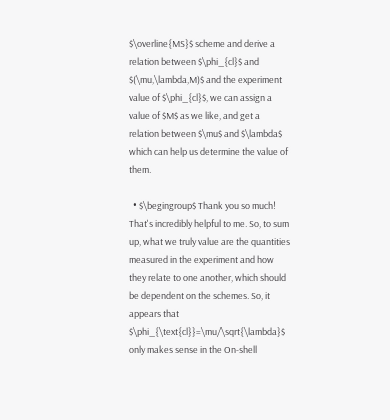$\overline{MS}$ scheme and derive a relation between $\phi_{cl}$ and $(\mu,\lambda,M)$ and the experiment value of $\phi_{cl}$, we can assign a value of $M$ as we like, and get a relation between $\mu$ and $\lambda$ which can help us determine the value of them.

  • $\begingroup$ Thank you so much! That's incredibly helpful to me. So, to sum up, what we truly value are the quantities measured in the experiment and how they relate to one another, which should be dependent on the schemes. So, it appears that $\phi_{\text{cl}}=\mu/\sqrt{\lambda}$ only makes sense in the On-shell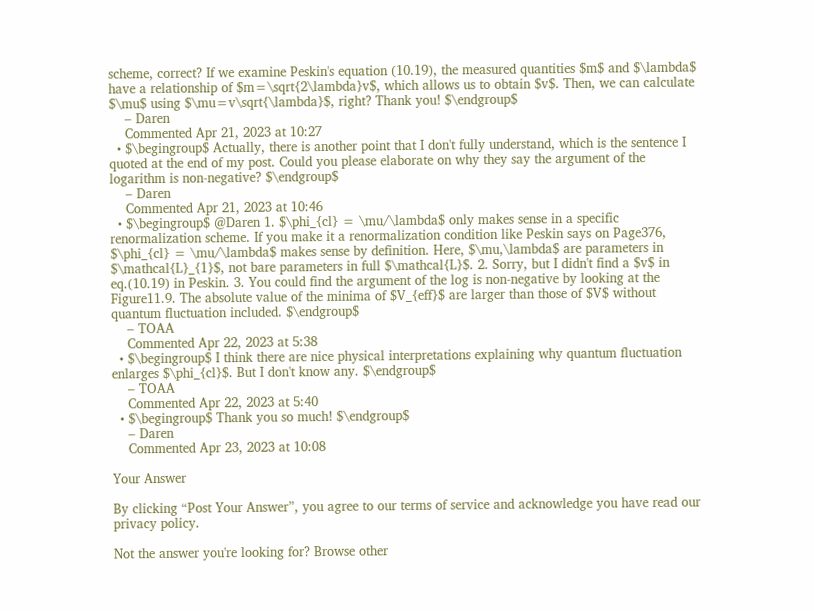scheme, correct? If we examine Peskin's equation (10.19), the measured quantities $m$ and $\lambda$ have a relationship of $m=\sqrt{2\lambda}v$, which allows us to obtain $v$. Then, we can calculate $\mu$ using $\mu=v\sqrt{\lambda}$, right? Thank you! $\endgroup$
    – Daren
    Commented Apr 21, 2023 at 10:27
  • $\begingroup$ Actually, there is another point that I don't fully understand, which is the sentence I quoted at the end of my post. Could you please elaborate on why they say the argument of the logarithm is non-negative? $\endgroup$
    – Daren
    Commented Apr 21, 2023 at 10:46
  • $\begingroup$ @Daren 1. $\phi_{cl} = \mu/\lambda$ only makes sense in a specific renormalization scheme. If you make it a renormalization condition like Peskin says on Page376, $\phi_{cl} = \mu/\lambda$ makes sense by definition. Here, $\mu,\lambda$ are parameters in $\mathcal{L}_{1}$, not bare parameters in full $\mathcal{L}$. 2. Sorry, but I didn't find a $v$ in eq.(10.19) in Peskin. 3. You could find the argument of the log is non-negative by looking at the Figure11.9. The absolute value of the minima of $V_{eff}$ are larger than those of $V$ without quantum fluctuation included. $\endgroup$
    – TOAA
    Commented Apr 22, 2023 at 5:38
  • $\begingroup$ I think there are nice physical interpretations explaining why quantum fluctuation enlarges $\phi_{cl}$. But I don't know any. $\endgroup$
    – TOAA
    Commented Apr 22, 2023 at 5:40
  • $\begingroup$ Thank you so much! $\endgroup$
    – Daren
    Commented Apr 23, 2023 at 10:08

Your Answer

By clicking “Post Your Answer”, you agree to our terms of service and acknowledge you have read our privacy policy.

Not the answer you're looking for? Browse other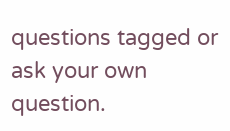questions tagged or ask your own question.